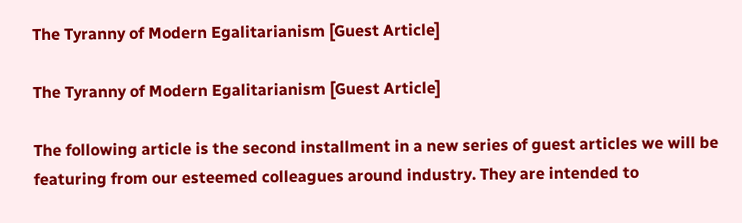The Tyranny of Modern Egalitarianism [Guest Article]

The Tyranny of Modern Egalitarianism [Guest Article]

The following article is the second installment in a new series of guest articles we will be featuring from our esteemed colleagues around industry. They are intended to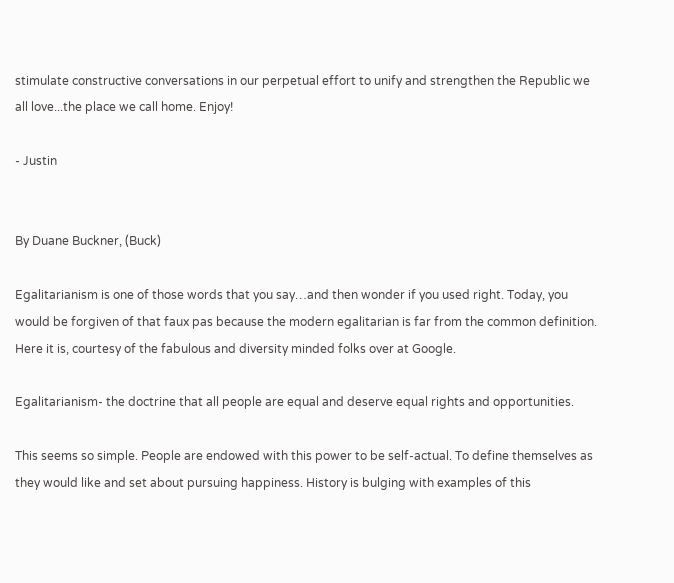stimulate constructive conversations in our perpetual effort to unify and strengthen the Republic we all love...the place we call home. Enjoy!

- Justin


By Duane Buckner, (Buck)

Egalitarianism is one of those words that you say…and then wonder if you used right. Today, you would be forgiven of that faux pas because the modern egalitarian is far from the common definition. Here it is, courtesy of the fabulous and diversity minded folks over at Google.

Egalitarianism- the doctrine that all people are equal and deserve equal rights and opportunities.

This seems so simple. People are endowed with this power to be self-actual. To define themselves as they would like and set about pursuing happiness. History is bulging with examples of this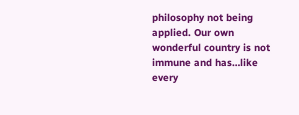philosophy not being applied. Our own wonderful country is not immune and has…like every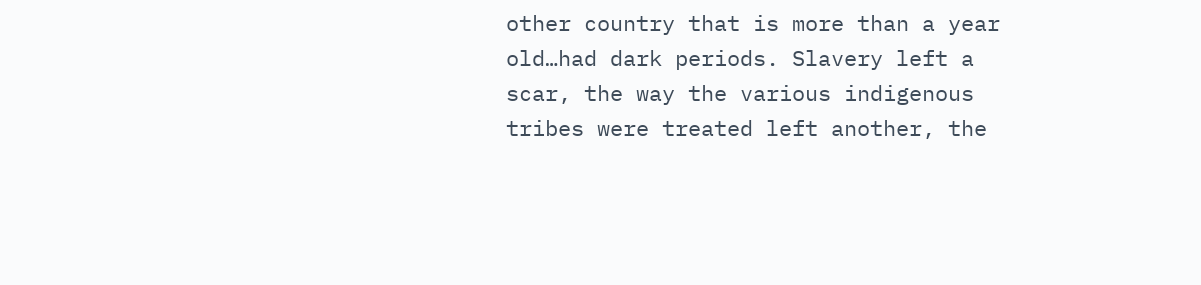other country that is more than a year old…had dark periods. Slavery left a scar, the way the various indigenous tribes were treated left another, the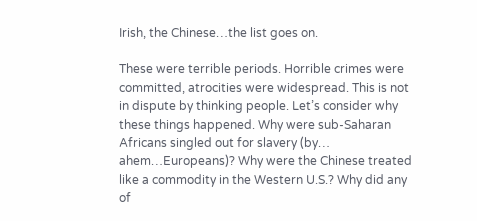Irish, the Chinese…the list goes on.

These were terrible periods. Horrible crimes were committed, atrocities were widespread. This is not in dispute by thinking people. Let’s consider why these things happened. Why were sub-Saharan Africans singled out for slavery (by… ahem…Europeans)? Why were the Chinese treated like a commodity in the Western U.S.? Why did any of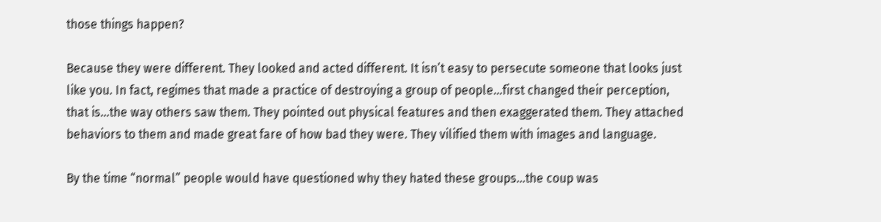those things happen?

Because they were different. They looked and acted different. It isn’t easy to persecute someone that looks just like you. In fact, regimes that made a practice of destroying a group of people…first changed their perception, that is…the way others saw them. They pointed out physical features and then exaggerated them. They attached behaviors to them and made great fare of how bad they were. They vilified them with images and language.

By the time “normal” people would have questioned why they hated these groups…the coup was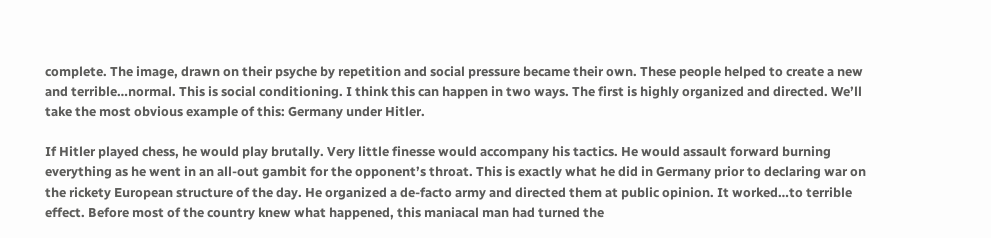complete. The image, drawn on their psyche by repetition and social pressure became their own. These people helped to create a new and terrible…normal. This is social conditioning. I think this can happen in two ways. The first is highly organized and directed. We’ll take the most obvious example of this: Germany under Hitler.

If Hitler played chess, he would play brutally. Very little finesse would accompany his tactics. He would assault forward burning everything as he went in an all-out gambit for the opponent’s throat. This is exactly what he did in Germany prior to declaring war on the rickety European structure of the day. He organized a de-facto army and directed them at public opinion. It worked…to terrible effect. Before most of the country knew what happened, this maniacal man had turned the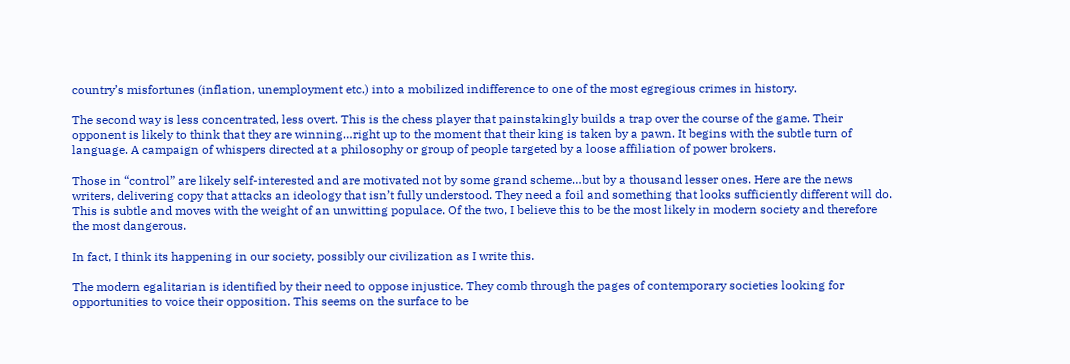country’s misfortunes (inflation, unemployment etc.) into a mobilized indifference to one of the most egregious crimes in history.

The second way is less concentrated, less overt. This is the chess player that painstakingly builds a trap over the course of the game. Their opponent is likely to think that they are winning…right up to the moment that their king is taken by a pawn. It begins with the subtle turn of language. A campaign of whispers directed at a philosophy or group of people targeted by a loose affiliation of power brokers.

Those in “control” are likely self-interested and are motivated not by some grand scheme…but by a thousand lesser ones. Here are the news writers, delivering copy that attacks an ideology that isn’t fully understood. They need a foil and something that looks sufficiently different will do. This is subtle and moves with the weight of an unwitting populace. Of the two, I believe this to be the most likely in modern society and therefore the most dangerous.

In fact, I think its happening in our society, possibly our civilization as I write this.

The modern egalitarian is identified by their need to oppose injustice. They comb through the pages of contemporary societies looking for opportunities to voice their opposition. This seems on the surface to be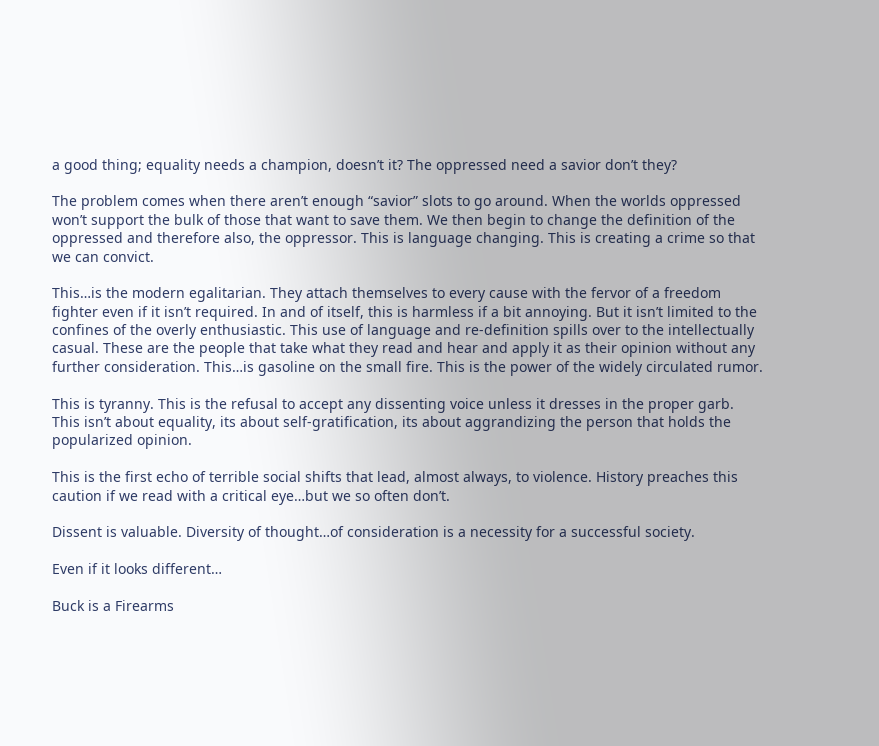a good thing; equality needs a champion, doesn’t it? The oppressed need a savior don’t they?

The problem comes when there aren’t enough “savior” slots to go around. When the worlds oppressed won’t support the bulk of those that want to save them. We then begin to change the definition of the oppressed and therefore also, the oppressor. This is language changing. This is creating a crime so that we can convict.

This…is the modern egalitarian. They attach themselves to every cause with the fervor of a freedom fighter even if it isn’t required. In and of itself, this is harmless if a bit annoying. But it isn’t limited to the confines of the overly enthusiastic. This use of language and re-definition spills over to the intellectually casual. These are the people that take what they read and hear and apply it as their opinion without any further consideration. This…is gasoline on the small fire. This is the power of the widely circulated rumor.

This is tyranny. This is the refusal to accept any dissenting voice unless it dresses in the proper garb. This isn’t about equality, its about self-gratification, its about aggrandizing the person that holds the popularized opinion.

This is the first echo of terrible social shifts that lead, almost always, to violence. History preaches this caution if we read with a critical eye…but we so often don’t.

Dissent is valuable. Diversity of thought…of consideration is a necessity for a successful society.

Even if it looks different…

Buck is a Firearms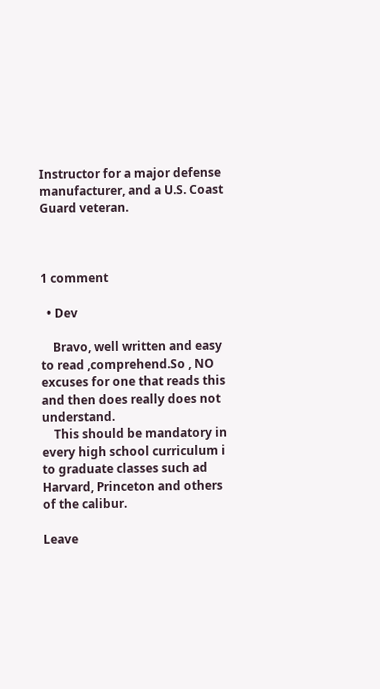Instructor for a major defense manufacturer, and a U.S. Coast Guard veteran.



1 comment

  • Dev

    Bravo, well written and easy to read ,comprehend.So , NO excuses for one that reads this and then does really does not understand.
    This should be mandatory in every high school curriculum i to graduate classes such ad Harvard, Princeton and others of the calibur.

Leave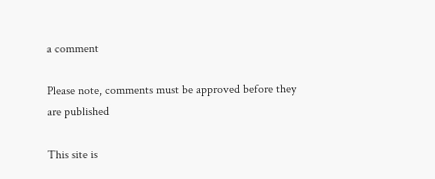a comment

Please note, comments must be approved before they are published

This site is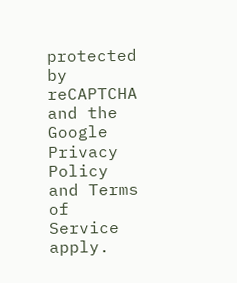protected by reCAPTCHA and the Google Privacy Policy and Terms of Service apply.